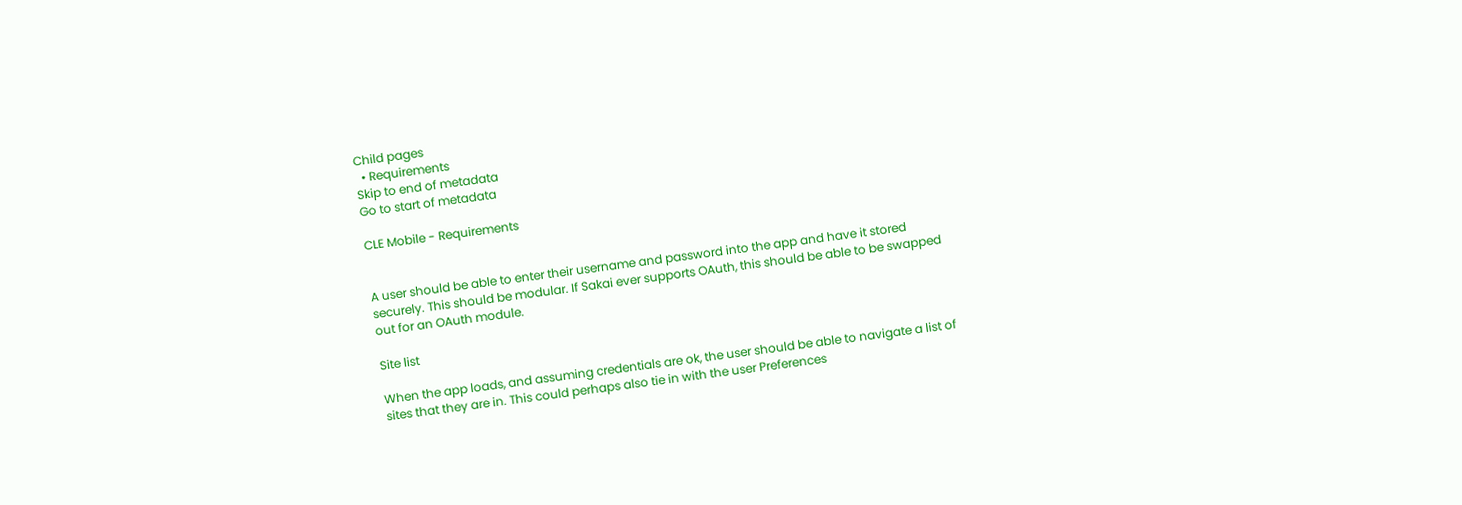Child pages
  • Requirements
Skip to end of metadata
Go to start of metadata

CLE Mobile - Requirements


A user should be able to enter their username and password into the app and have it stored securely. This should be modular. If Sakai ever supports OAuth, this should be able to be swapped out for an OAuth module.

Site list

When the app loads, and assuming credentials are ok, the user should be able to navigate a list of sites that they are in. This could perhaps also tie in with the user Preferences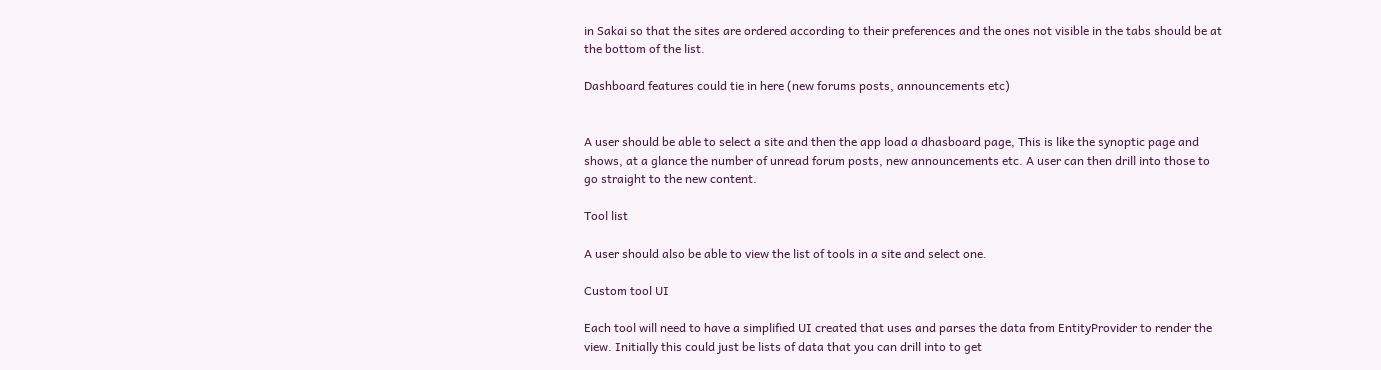in Sakai so that the sites are ordered according to their preferences and the ones not visible in the tabs should be at the bottom of the list.

Dashboard features could tie in here (new forums posts, announcements etc)


A user should be able to select a site and then the app load a dhasboard page, This is like the synoptic page and shows, at a glance the number of unread forum posts, new announcements etc. A user can then drill into those to go straight to the new content.

Tool list

A user should also be able to view the list of tools in a site and select one.

Custom tool UI

Each tool will need to have a simplified UI created that uses and parses the data from EntityProvider to render the view. Initially this could just be lists of data that you can drill into to get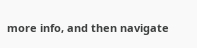more info, and then navigate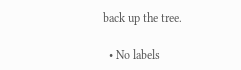back up the tree.

  • No labels